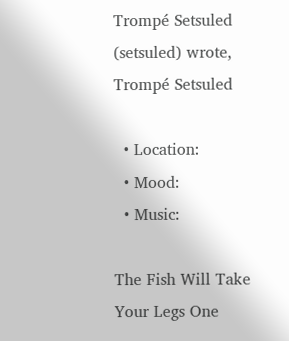Trompé Setsuled (setsuled) wrote,
Trompé Setsuled

  • Location:
  • Mood:
  • Music:

The Fish Will Take Your Legs One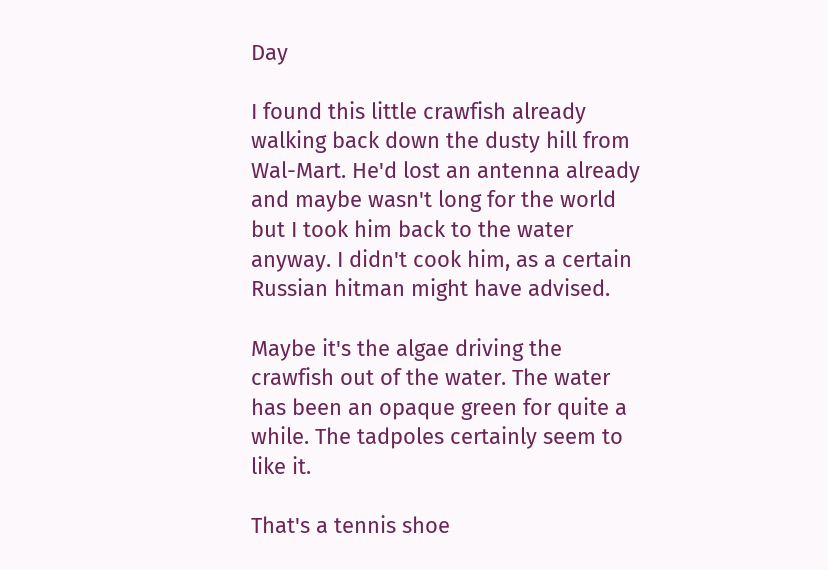Day

I found this little crawfish already walking back down the dusty hill from Wal-Mart. He'd lost an antenna already and maybe wasn't long for the world but I took him back to the water anyway. I didn't cook him, as a certain Russian hitman might have advised.

Maybe it's the algae driving the crawfish out of the water. The water has been an opaque green for quite a while. The tadpoles certainly seem to like it.

That's a tennis shoe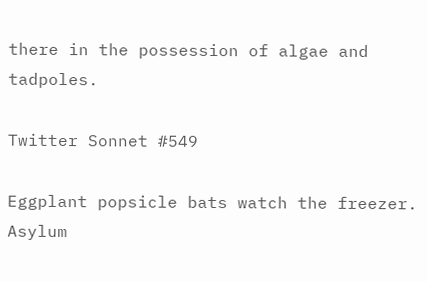there in the possession of algae and tadpoles.

Twitter Sonnet #549

Eggplant popsicle bats watch the freezer.
Asylum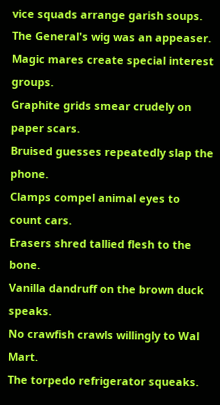vice squads arrange garish soups.
The General's wig was an appeaser.
Magic mares create special interest groups.
Graphite grids smear crudely on paper scars.
Bruised guesses repeatedly slap the phone.
Clamps compel animal eyes to count cars.
Erasers shred tallied flesh to the bone.
Vanilla dandruff on the brown duck speaks.
No crawfish crawls willingly to Wal Mart.
The torpedo refrigerator squeaks.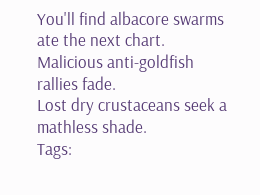You'll find albacore swarms ate the next chart.
Malicious anti-goldfish rallies fade.
Lost dry crustaceans seek a mathless shade.
Tags: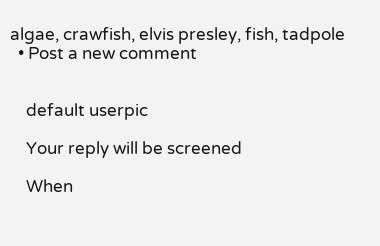algae, crawfish, elvis presley, fish, tadpole
  • Post a new comment


    default userpic

    Your reply will be screened

    When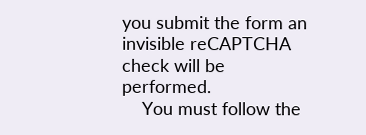you submit the form an invisible reCAPTCHA check will be performed.
    You must follow the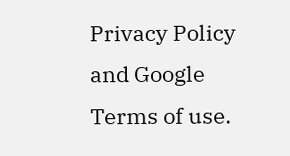Privacy Policy and Google Terms of use.